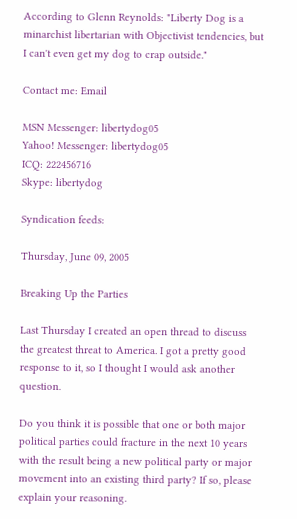According to Glenn Reynolds: "Liberty Dog is a minarchist libertarian with Objectivist tendencies, but I can't even get my dog to crap outside."

Contact me: Email

MSN Messenger: libertydog05
Yahoo! Messenger: libertydog05
ICQ: 222456716
Skype: libertydog

Syndication feeds:

Thursday, June 09, 2005

Breaking Up the Parties

Last Thursday I created an open thread to discuss the greatest threat to America. I got a pretty good response to it, so I thought I would ask another question.

Do you think it is possible that one or both major political parties could fracture in the next 10 years with the result being a new political party or major movement into an existing third party? If so, please explain your reasoning.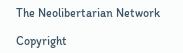The Neolibertarian Network

Copyright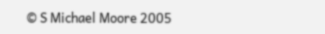© S Michael Moore 2005